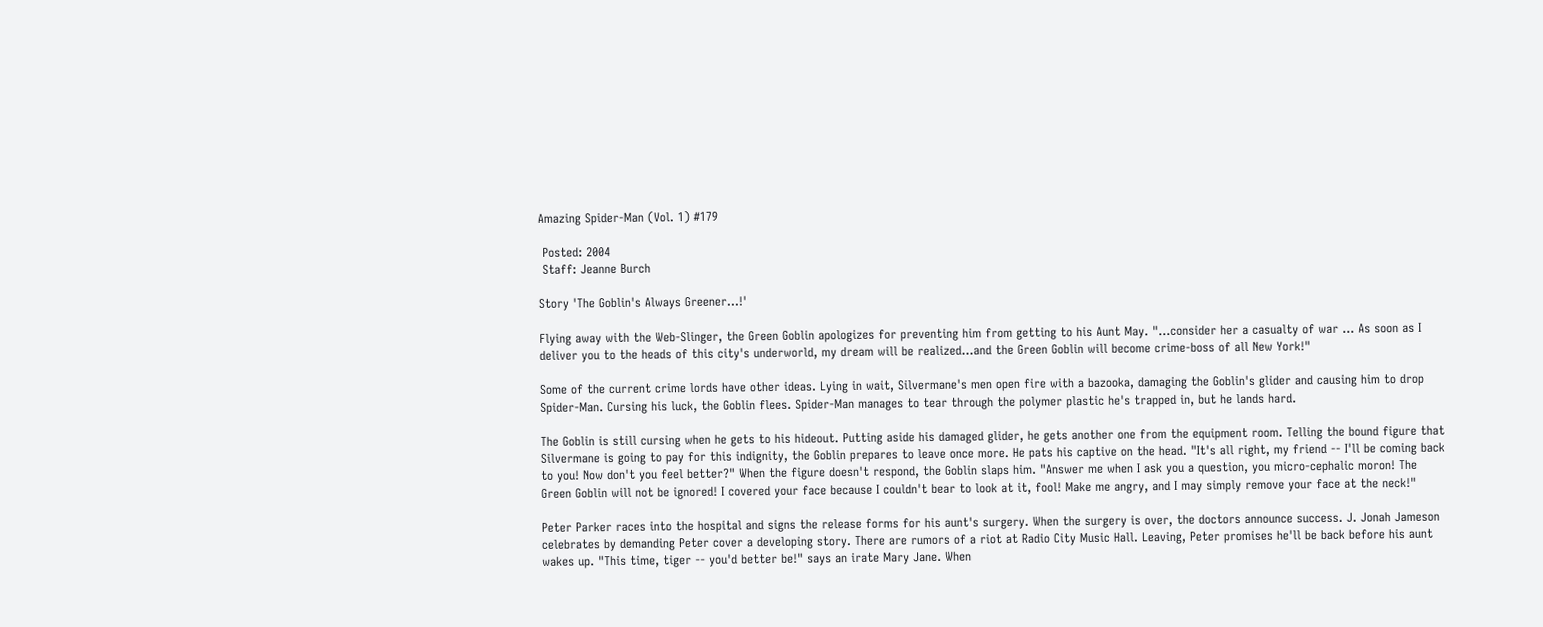Amazing Spider-Man (Vol. 1) #179

 Posted: 2004
 Staff: Jeanne Burch

Story 'The Goblin's Always Greener...!'

Flying away with the Web-Slinger, the Green Goblin apologizes for preventing him from getting to his Aunt May. "...consider her a casualty of war ... As soon as I deliver you to the heads of this city's underworld, my dream will be realized...and the Green Goblin will become crime-boss of all New York!"

Some of the current crime lords have other ideas. Lying in wait, Silvermane's men open fire with a bazooka, damaging the Goblin's glider and causing him to drop Spider-Man. Cursing his luck, the Goblin flees. Spider-Man manages to tear through the polymer plastic he's trapped in, but he lands hard.

The Goblin is still cursing when he gets to his hideout. Putting aside his damaged glider, he gets another one from the equipment room. Telling the bound figure that Silvermane is going to pay for this indignity, the Goblin prepares to leave once more. He pats his captive on the head. "It's all right, my friend -- I'll be coming back to you! Now don't you feel better?" When the figure doesn't respond, the Goblin slaps him. "Answer me when I ask you a question, you micro-cephalic moron! The Green Goblin will not be ignored! I covered your face because I couldn't bear to look at it, fool! Make me angry, and I may simply remove your face at the neck!"

Peter Parker races into the hospital and signs the release forms for his aunt's surgery. When the surgery is over, the doctors announce success. J. Jonah Jameson celebrates by demanding Peter cover a developing story. There are rumors of a riot at Radio City Music Hall. Leaving, Peter promises he'll be back before his aunt wakes up. "This time, tiger -- you'd better be!" says an irate Mary Jane. When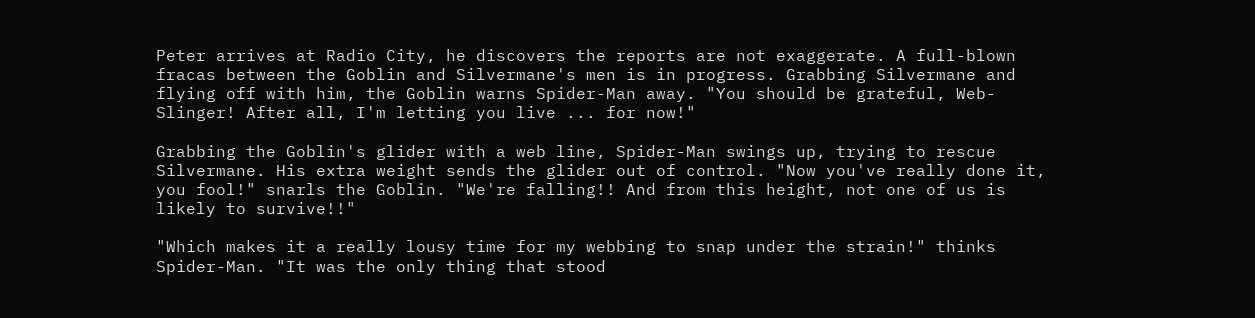Peter arrives at Radio City, he discovers the reports are not exaggerate. A full-blown fracas between the Goblin and Silvermane's men is in progress. Grabbing Silvermane and flying off with him, the Goblin warns Spider-Man away. "You should be grateful, Web-Slinger! After all, I'm letting you live ... for now!"

Grabbing the Goblin's glider with a web line, Spider-Man swings up, trying to rescue Silvermane. His extra weight sends the glider out of control. "Now you've really done it, you fool!" snarls the Goblin. "We're falling!! And from this height, not one of us is likely to survive!!"

"Which makes it a really lousy time for my webbing to snap under the strain!" thinks Spider-Man. "It was the only thing that stood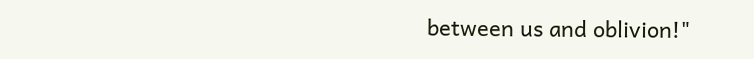between us and oblivion!"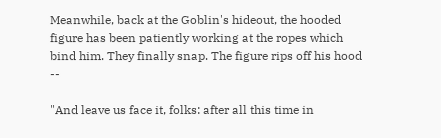Meanwhile, back at the Goblin's hideout, the hooded figure has been patiently working at the ropes which bind him. They finally snap. The figure rips off his hood --

"And leave us face it, folks: after all this time in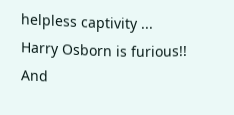helpless captivity ... Harry Osborn is furious!! And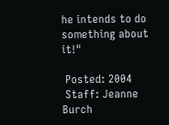he intends to do something about it!"

 Posted: 2004
 Staff: Jeanne Burch